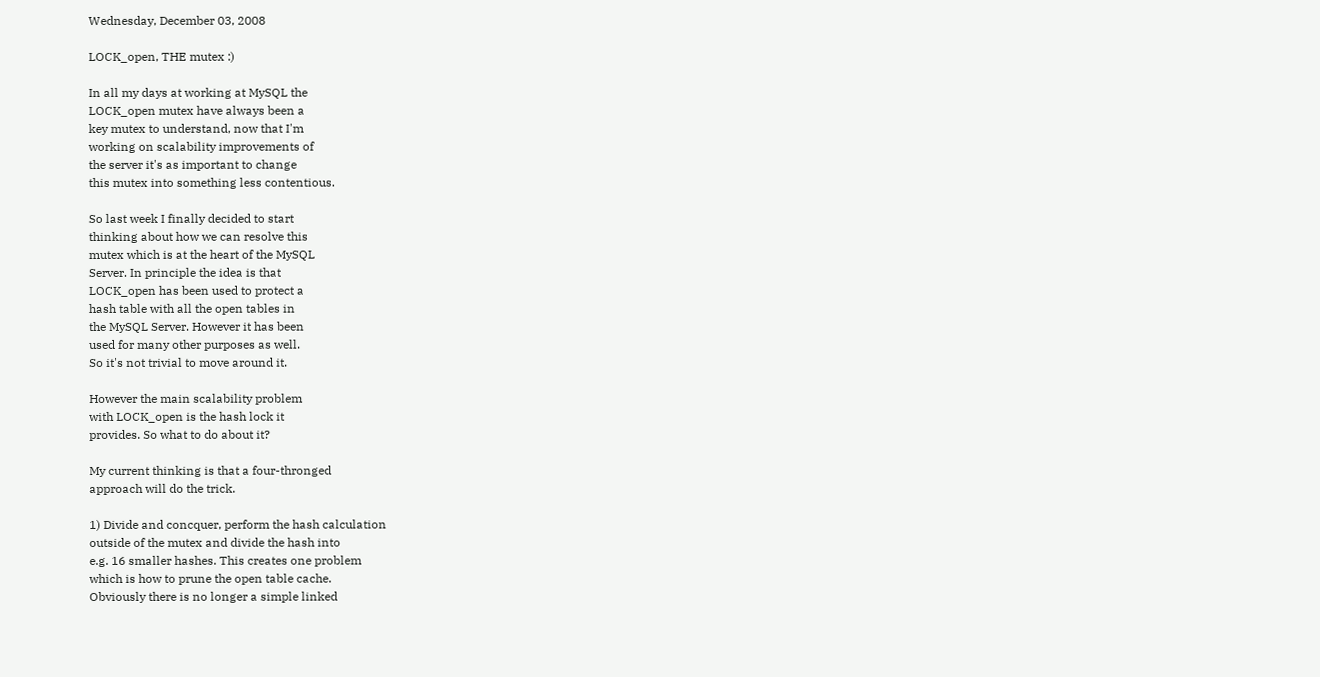Wednesday, December 03, 2008

LOCK_open, THE mutex :)

In all my days at working at MySQL the
LOCK_open mutex have always been a
key mutex to understand, now that I'm
working on scalability improvements of
the server it's as important to change
this mutex into something less contentious.

So last week I finally decided to start
thinking about how we can resolve this
mutex which is at the heart of the MySQL
Server. In principle the idea is that
LOCK_open has been used to protect a
hash table with all the open tables in
the MySQL Server. However it has been
used for many other purposes as well.
So it's not trivial to move around it.

However the main scalability problem
with LOCK_open is the hash lock it
provides. So what to do about it?

My current thinking is that a four-thronged
approach will do the trick.

1) Divide and concquer, perform the hash calculation
outside of the mutex and divide the hash into
e.g. 16 smaller hashes. This creates one problem
which is how to prune the open table cache.
Obviously there is no longer a simple linked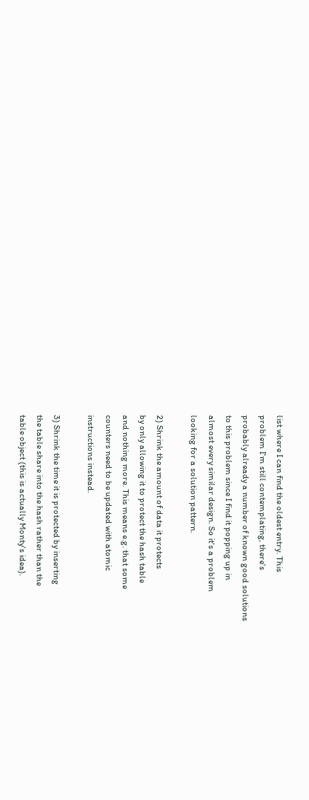list where I can find the oldest entry. This
problem I'm still contemplating, there's
probably already a number of known good solutions
to this problem since I find it popping up in
almost every similar design. So it's a problem
looking for a solution pattern.

2) Shrink the amount of data it protects
by only allowing it to protect the hash table
and nothing more. This means e.g. that some
counters need to be updated with atomic
instructions instead.

3) Shrink the time it is protected by inserting
the table share into the hash rather than the
table object (this is actually Monty's idea).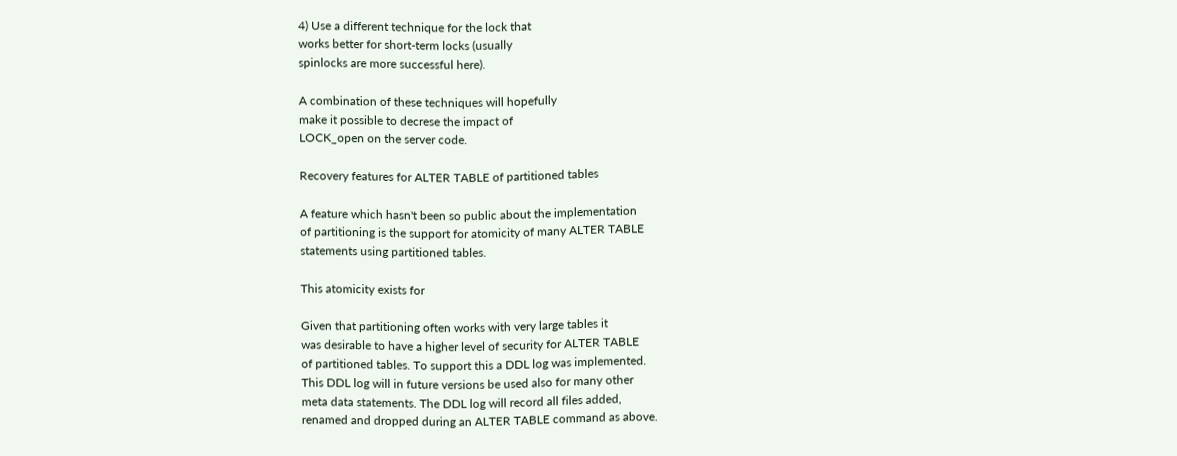4) Use a different technique for the lock that
works better for short-term locks (usually
spinlocks are more successful here).

A combination of these techniques will hopefully
make it possible to decrese the impact of
LOCK_open on the server code.

Recovery features for ALTER TABLE of partitioned tables

A feature which hasn't been so public about the implementation
of partitioning is the support for atomicity of many ALTER TABLE
statements using partitioned tables.

This atomicity exists for

Given that partitioning often works with very large tables it
was desirable to have a higher level of security for ALTER TABLE
of partitioned tables. To support this a DDL log was implemented.
This DDL log will in future versions be used also for many other
meta data statements. The DDL log will record all files added,
renamed and dropped during an ALTER TABLE command as above.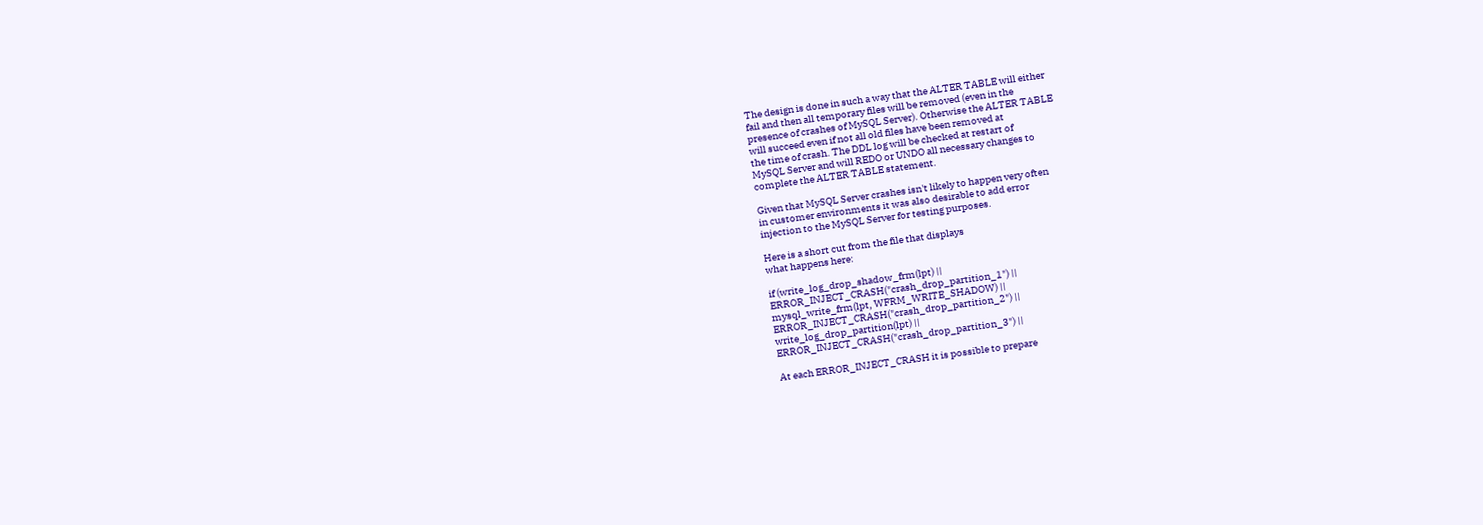The design is done in such a way that the ALTER TABLE will either
fail and then all temporary files will be removed (even in the
presence of crashes of MySQL Server). Otherwise the ALTER TABLE
will succeed even if not all old files have been removed at
the time of crash. The DDL log will be checked at restart of
MySQL Server and will REDO or UNDO all necessary changes to
complete the ALTER TABLE statement.

Given that MySQL Server crashes isn't likely to happen very often
in customer environments it was also desirable to add error
injection to the MySQL Server for testing purposes.

Here is a short cut from the file that displays
what happens here:

if (write_log_drop_shadow_frm(lpt) ||
ERROR_INJECT_CRASH("crash_drop_partition_1") ||
mysql_write_frm(lpt, WFRM_WRITE_SHADOW) ||
ERROR_INJECT_CRASH("crash_drop_partition_2") ||
write_log_drop_partition(lpt) ||
ERROR_INJECT_CRASH("crash_drop_partition_3") ||

At each ERROR_INJECT_CRASH it is possible to prepare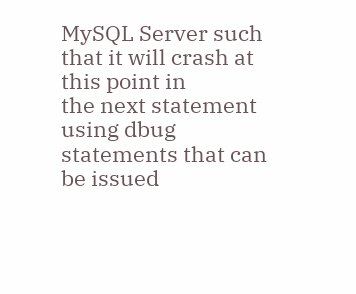MySQL Server such that it will crash at this point in
the next statement using dbug statements that can
be issued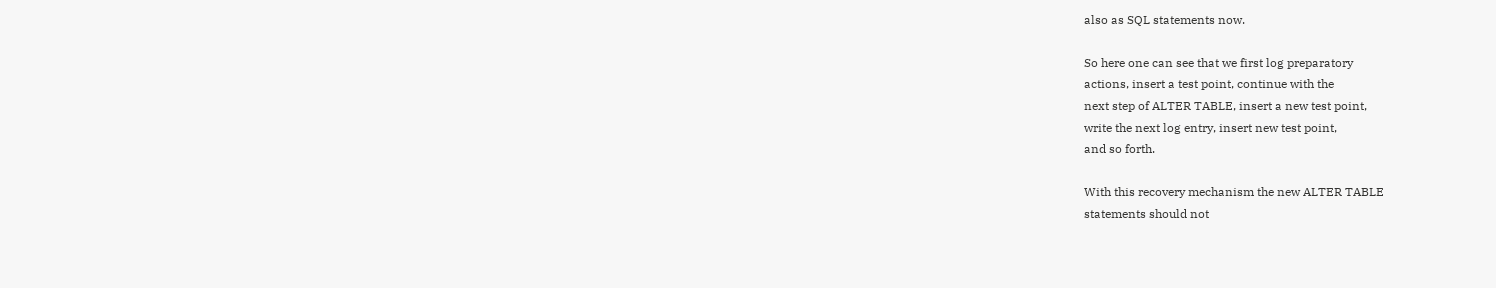also as SQL statements now.

So here one can see that we first log preparatory
actions, insert a test point, continue with the
next step of ALTER TABLE, insert a new test point,
write the next log entry, insert new test point,
and so forth.

With this recovery mechanism the new ALTER TABLE
statements should not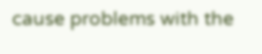cause problems with the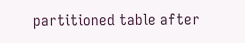partitioned table after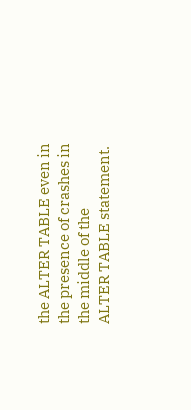the ALTER TABLE even in
the presence of crashes in the middle of the
ALTER TABLE statement.